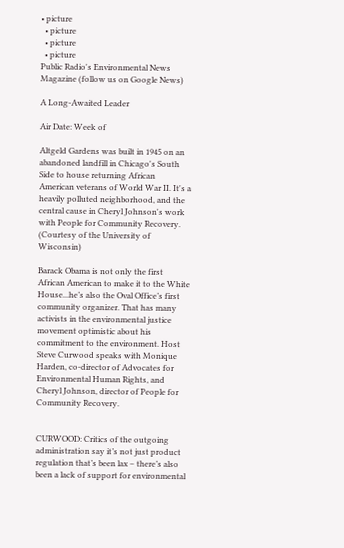• picture
  • picture
  • picture
  • picture
Public Radio's Environmental News Magazine (follow us on Google News)

A Long-Awaited Leader

Air Date: Week of

Altgeld Gardens was built in 1945 on an abandoned landfill in Chicago's South Side to house returning African American veterans of World War II. It's a heavily polluted neighborhood, and the central cause in Cheryl Johnson's work with People for Community Recovery. (Courtesy of the University of Wisconsin)

Barack Obama is not only the first African American to make it to the White House...he’s also the Oval Office’s first community organizer. That has many activists in the environmental justice movement optimistic about his commitment to the environment. Host Steve Curwood speaks with Monique Harden, co-director of Advocates for Environmental Human Rights, and Cheryl Johnson, director of People for Community Recovery.


CURWOOD: Critics of the outgoing administration say it’s not just product regulation that’s been lax – there’s also been a lack of support for environmental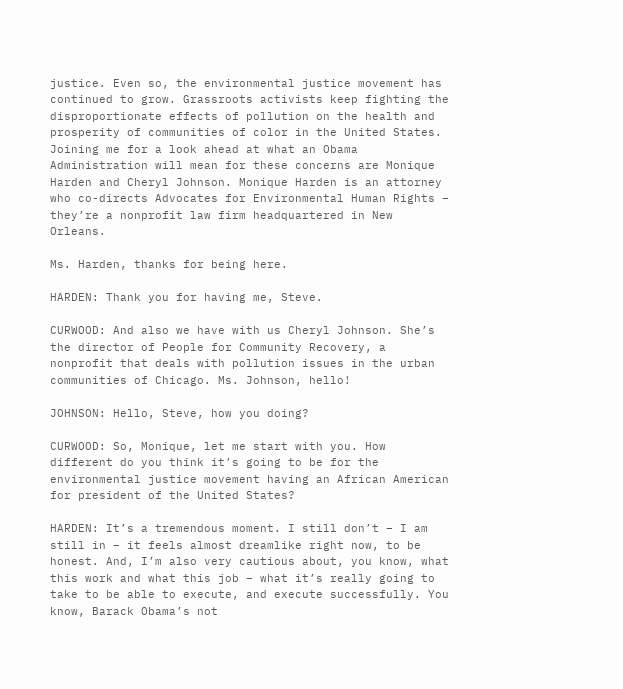justice. Even so, the environmental justice movement has continued to grow. Grassroots activists keep fighting the disproportionate effects of pollution on the health and prosperity of communities of color in the United States. Joining me for a look ahead at what an Obama Administration will mean for these concerns are Monique Harden and Cheryl Johnson. Monique Harden is an attorney who co-directs Advocates for Environmental Human Rights – they’re a nonprofit law firm headquartered in New Orleans.

Ms. Harden, thanks for being here.

HARDEN: Thank you for having me, Steve.

CURWOOD: And also we have with us Cheryl Johnson. She’s the director of People for Community Recovery, a nonprofit that deals with pollution issues in the urban communities of Chicago. Ms. Johnson, hello!

JOHNSON: Hello, Steve, how you doing?

CURWOOD: So, Monique, let me start with you. How different do you think it’s going to be for the environmental justice movement having an African American for president of the United States?

HARDEN: It’s a tremendous moment. I still don’t – I am still in – it feels almost dreamlike right now, to be honest. And, I’m also very cautious about, you know, what this work and what this job – what it’s really going to take to be able to execute, and execute successfully. You know, Barack Obama’s not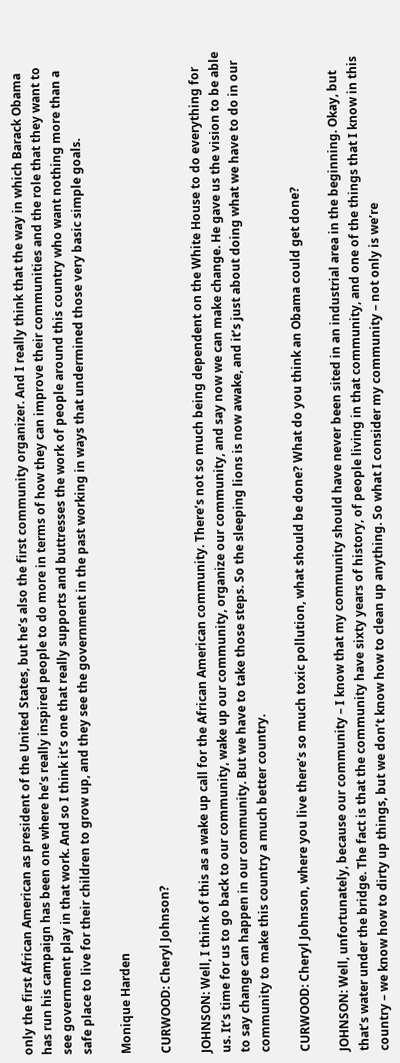only the first African American as president of the United States, but he’s also the first community organizer. And I really think that the way in which Barack Obama has run his campaign has been one where he’s really inspired people to do more in terms of how they can improve their communities and the role that they want to see government play in that work. And so I think it’s one that really supports and buttresses the work of people around this country who want nothing more than a safe place to live for their children to grow up, and they see the government in the past working in ways that undermined those very basic simple goals.

Monique Harden

CURWOOD: Cheryl Johnson?

JOHNSON: Well, I think of this as a wake up call for the African American community. There’s not so much being dependent on the White House to do everything for us. It’s time for us to go back to our community, wake up our community, organize our community, and say now we can make change. He gave us the vision to be able to say change can happen in our community. But we have to take those steps. So the sleeping lions is now awake, and it’s just about doing what we have to do in our community to make this country a much better country.

CURWOOD: Cheryl Johnson, where you live there’s so much toxic pollution, what should be done? What do you think an Obama could get done?

JOHNSON: Well, unfortunately, because our community – I know that my community should have never been sited in an industrial area in the beginning. Okay, but that’s water under the bridge. The fact is that the community have sixty years of history, of people living in that community, and one of the things that I know in this country – we know how to dirty up things, but we don’t know how to clean up anything. So what I consider my community – not only is we’re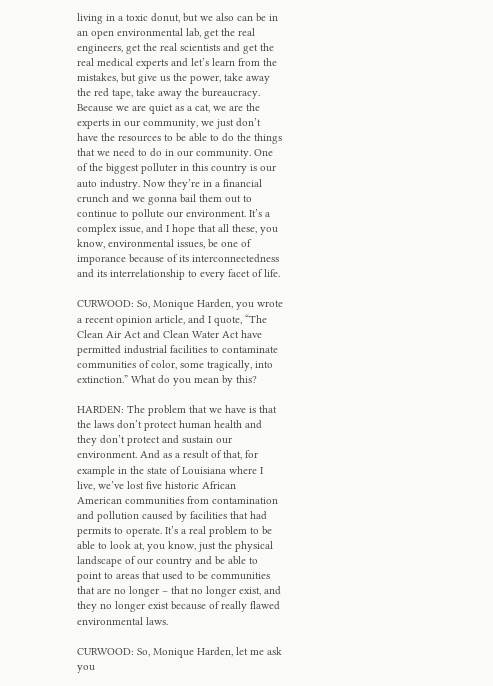living in a toxic donut, but we also can be in an open environmental lab, get the real engineers, get the real scientists and get the real medical experts and let’s learn from the mistakes, but give us the power, take away the red tape, take away the bureaucracy. Because we are quiet as a cat, we are the experts in our community, we just don’t have the resources to be able to do the things that we need to do in our community. One of the biggest polluter in this country is our auto industry. Now they’re in a financial crunch and we gonna bail them out to continue to pollute our environment. It’s a complex issue, and I hope that all these, you know, environmental issues, be one of imporance because of its interconnectedness and its interrelationship to every facet of life.

CURWOOD: So, Monique Harden, you wrote a recent opinion article, and I quote, “The Clean Air Act and Clean Water Act have permitted industrial facilities to contaminate communities of color, some tragically, into extinction.” What do you mean by this?

HARDEN: The problem that we have is that the laws don’t protect human health and they don’t protect and sustain our environment. And as a result of that, for example in the state of Louisiana where I live, we’ve lost five historic African American communities from contamination and pollution caused by facilities that had permits to operate. It’s a real problem to be able to look at, you know, just the physical landscape of our country and be able to point to areas that used to be communities that are no longer – that no longer exist, and they no longer exist because of really flawed environmental laws.

CURWOOD: So, Monique Harden, let me ask you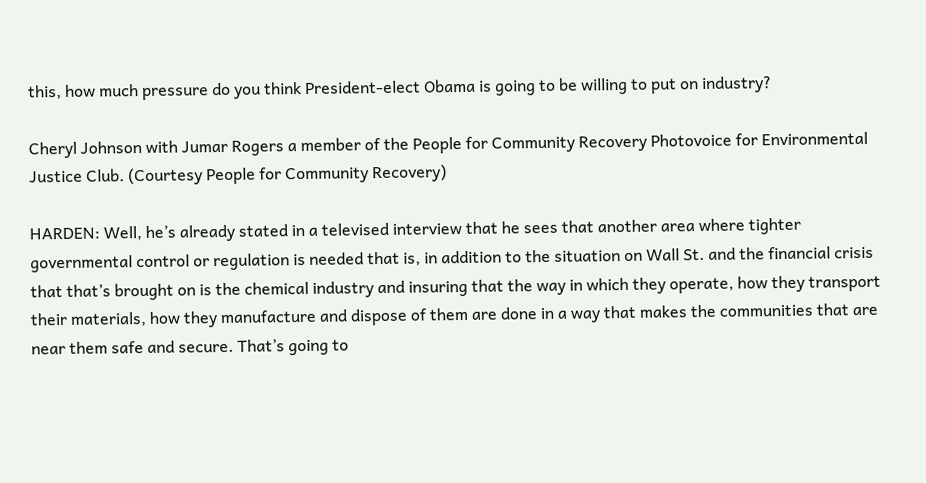this, how much pressure do you think President-elect Obama is going to be willing to put on industry?

Cheryl Johnson with Jumar Rogers a member of the People for Community Recovery Photovoice for Environmental Justice Club. (Courtesy People for Community Recovery)

HARDEN: Well, he’s already stated in a televised interview that he sees that another area where tighter governmental control or regulation is needed that is, in addition to the situation on Wall St. and the financial crisis that that’s brought on is the chemical industry and insuring that the way in which they operate, how they transport their materials, how they manufacture and dispose of them are done in a way that makes the communities that are near them safe and secure. That’s going to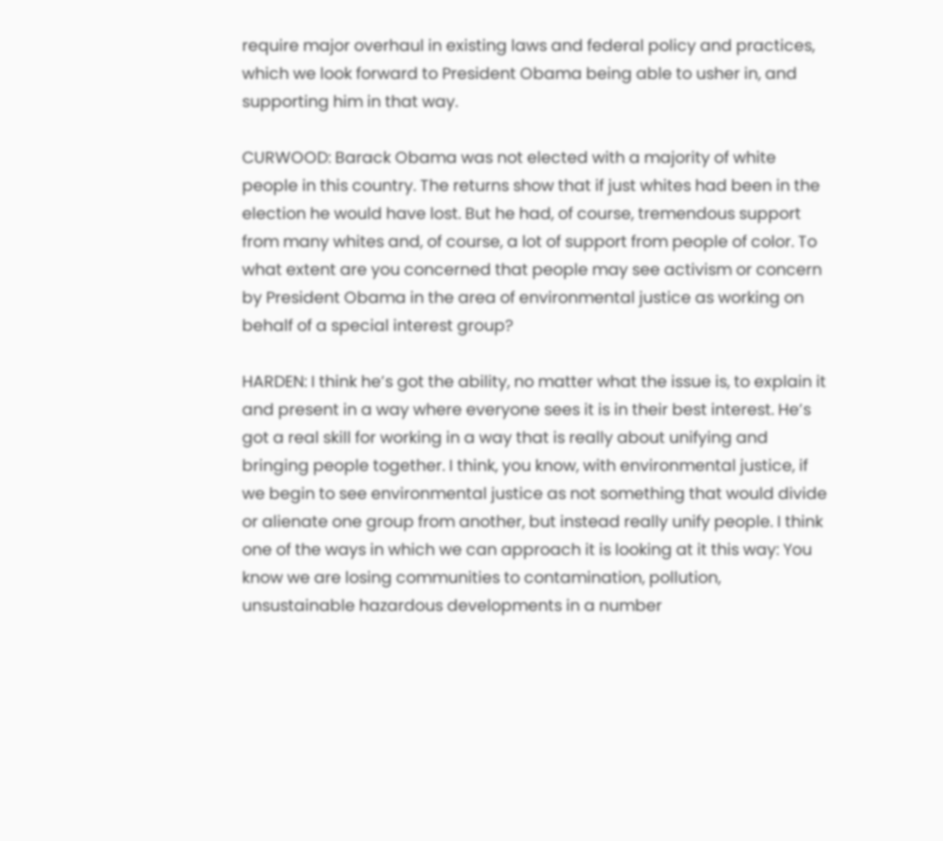require major overhaul in existing laws and federal policy and practices, which we look forward to President Obama being able to usher in, and supporting him in that way.

CURWOOD: Barack Obama was not elected with a majority of white people in this country. The returns show that if just whites had been in the election he would have lost. But he had, of course, tremendous support from many whites and, of course, a lot of support from people of color. To what extent are you concerned that people may see activism or concern by President Obama in the area of environmental justice as working on behalf of a special interest group?

HARDEN: I think he’s got the ability, no matter what the issue is, to explain it and present in a way where everyone sees it is in their best interest. He’s got a real skill for working in a way that is really about unifying and bringing people together. I think, you know, with environmental justice, if we begin to see environmental justice as not something that would divide or alienate one group from another, but instead really unify people. I think one of the ways in which we can approach it is looking at it this way: You know we are losing communities to contamination, pollution, unsustainable hazardous developments in a number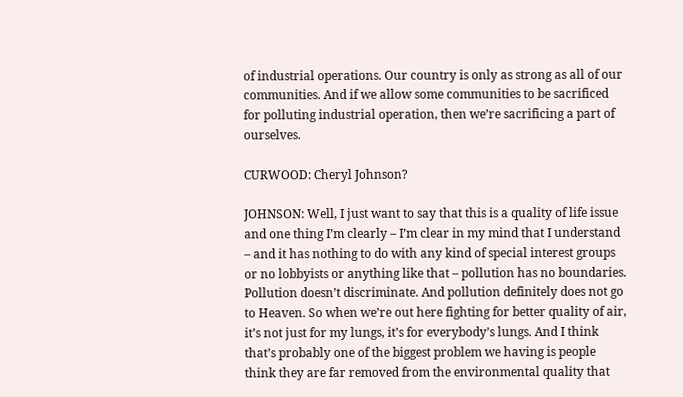of industrial operations. Our country is only as strong as all of our communities. And if we allow some communities to be sacrificed for polluting industrial operation, then we’re sacrificing a part of ourselves.

CURWOOD: Cheryl Johnson?

JOHNSON: Well, I just want to say that this is a quality of life issue and one thing I’m clearly – I’m clear in my mind that I understand – and it has nothing to do with any kind of special interest groups or no lobbyists or anything like that – pollution has no boundaries. Pollution doesn’t discriminate. And pollution definitely does not go to Heaven. So when we’re out here fighting for better quality of air, it’s not just for my lungs, it’s for everybody’s lungs. And I think that’s probably one of the biggest problem we having is people think they are far removed from the environmental quality that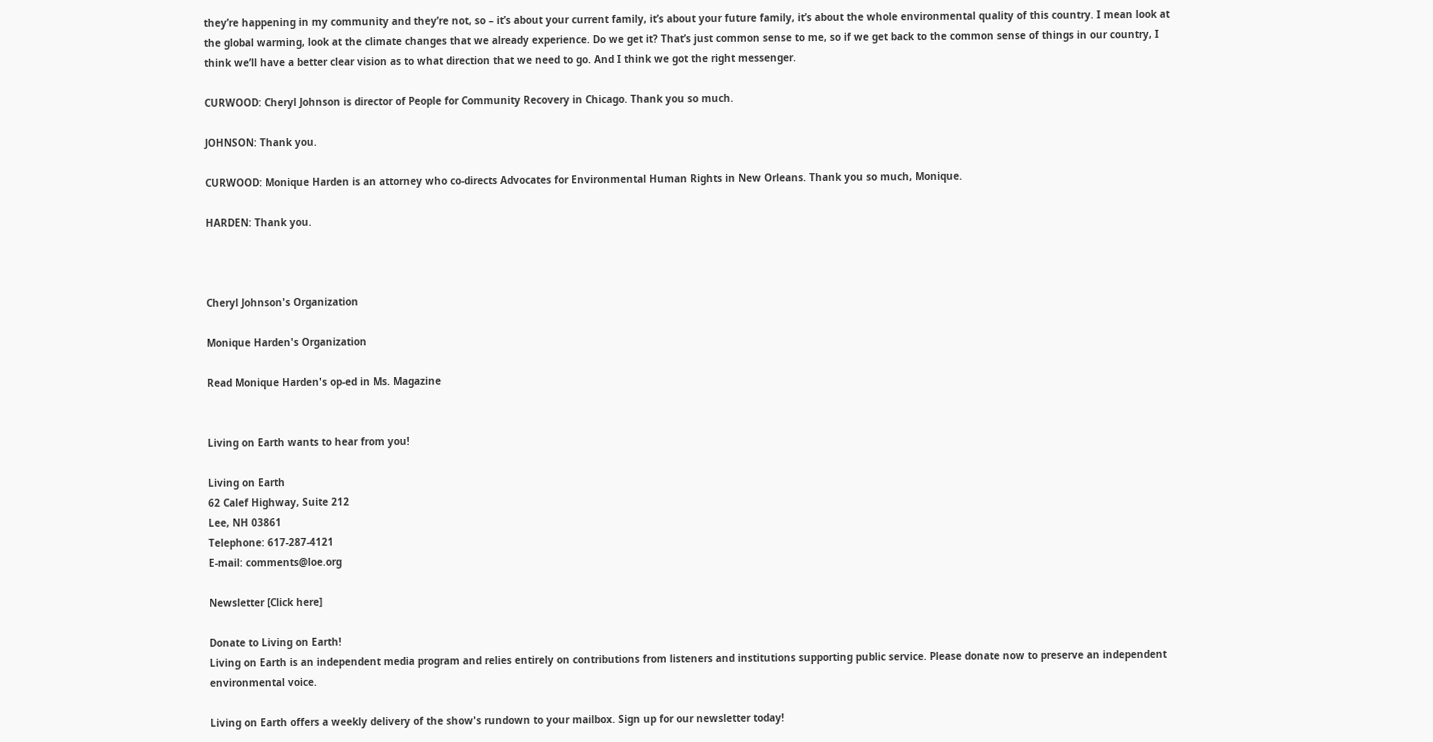they’re happening in my community and they’re not, so – it’s about your current family, it’s about your future family, it’s about the whole environmental quality of this country. I mean look at the global warming, look at the climate changes that we already experience. Do we get it? That’s just common sense to me, so if we get back to the common sense of things in our country, I think we’ll have a better clear vision as to what direction that we need to go. And I think we got the right messenger.

CURWOOD: Cheryl Johnson is director of People for Community Recovery in Chicago. Thank you so much.

JOHNSON: Thank you.

CURWOOD: Monique Harden is an attorney who co-directs Advocates for Environmental Human Rights in New Orleans. Thank you so much, Monique.

HARDEN: Thank you.



Cheryl Johnson's Organization

Monique Harden's Organization

Read Monique Harden's op-ed in Ms. Magazine


Living on Earth wants to hear from you!

Living on Earth
62 Calef Highway, Suite 212
Lee, NH 03861
Telephone: 617-287-4121
E-mail: comments@loe.org

Newsletter [Click here]

Donate to Living on Earth!
Living on Earth is an independent media program and relies entirely on contributions from listeners and institutions supporting public service. Please donate now to preserve an independent environmental voice.

Living on Earth offers a weekly delivery of the show's rundown to your mailbox. Sign up for our newsletter today!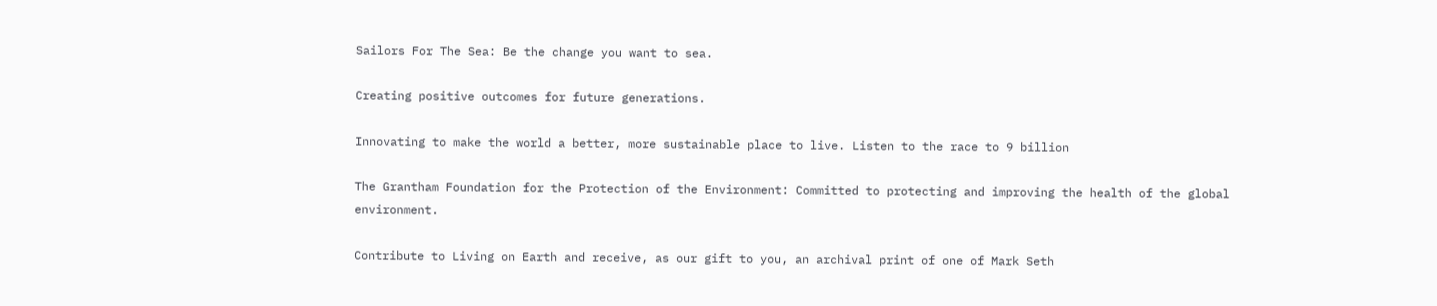Sailors For The Sea: Be the change you want to sea.

Creating positive outcomes for future generations.

Innovating to make the world a better, more sustainable place to live. Listen to the race to 9 billion

The Grantham Foundation for the Protection of the Environment: Committed to protecting and improving the health of the global environment.

Contribute to Living on Earth and receive, as our gift to you, an archival print of one of Mark Seth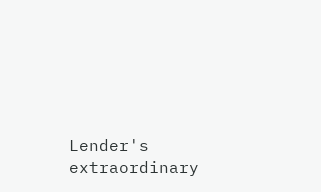Lender's extraordinary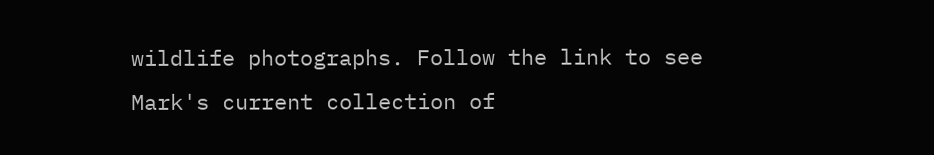wildlife photographs. Follow the link to see Mark's current collection of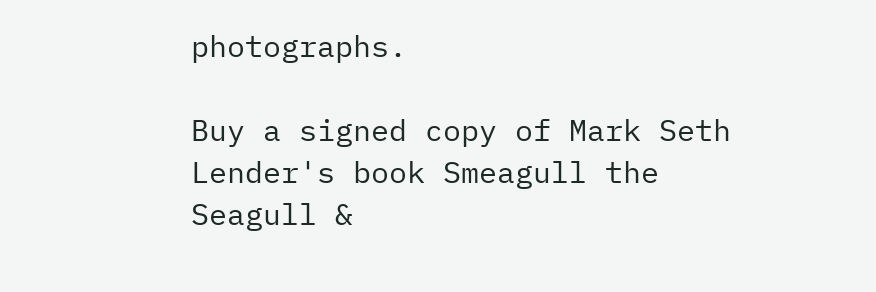photographs.

Buy a signed copy of Mark Seth Lender's book Smeagull the Seagull &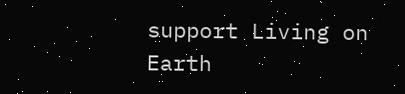support Living on Earth